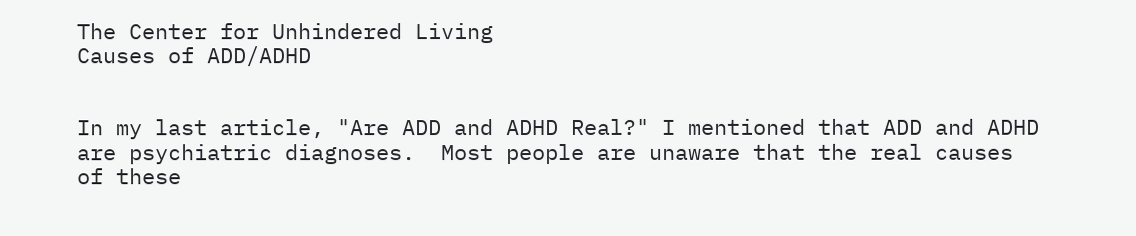The Center for Unhindered Living
Causes of ADD/ADHD


In my last article, "Are ADD and ADHD Real?" I mentioned that ADD and ADHD are psychiatric diagnoses.  Most people are unaware that the real causes of these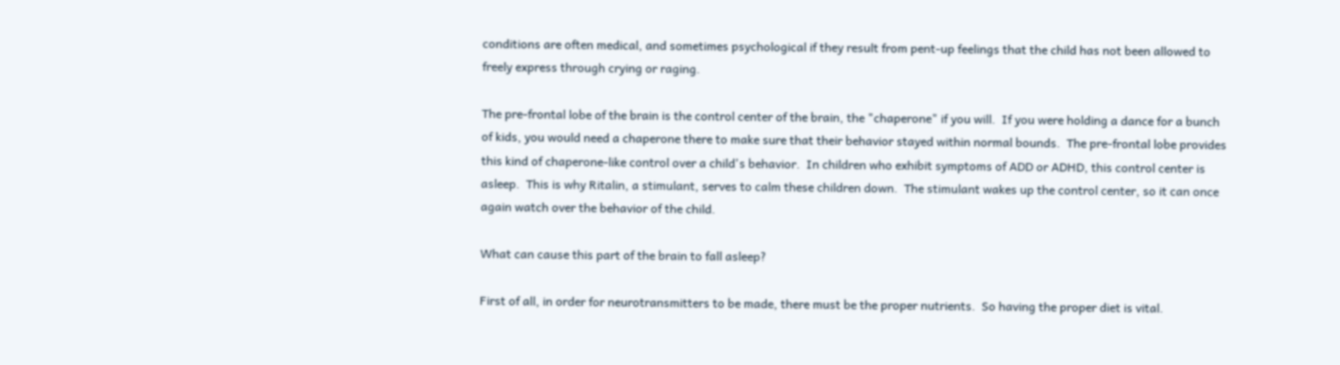conditions are often medical, and sometimes psychological if they result from pent-up feelings that the child has not been allowed to freely express through crying or raging.

The pre-frontal lobe of the brain is the control center of the brain, the "chaperone" if you will.  If you were holding a dance for a bunch of kids, you would need a chaperone there to make sure that their behavior stayed within normal bounds.  The pre-frontal lobe provides this kind of chaperone-like control over a child's behavior.  In children who exhibit symptoms of ADD or ADHD, this control center is asleep.  This is why Ritalin, a stimulant, serves to calm these children down.  The stimulant wakes up the control center, so it can once again watch over the behavior of the child.

What can cause this part of the brain to fall asleep?

First of all, in order for neurotransmitters to be made, there must be the proper nutrients.  So having the proper diet is vital.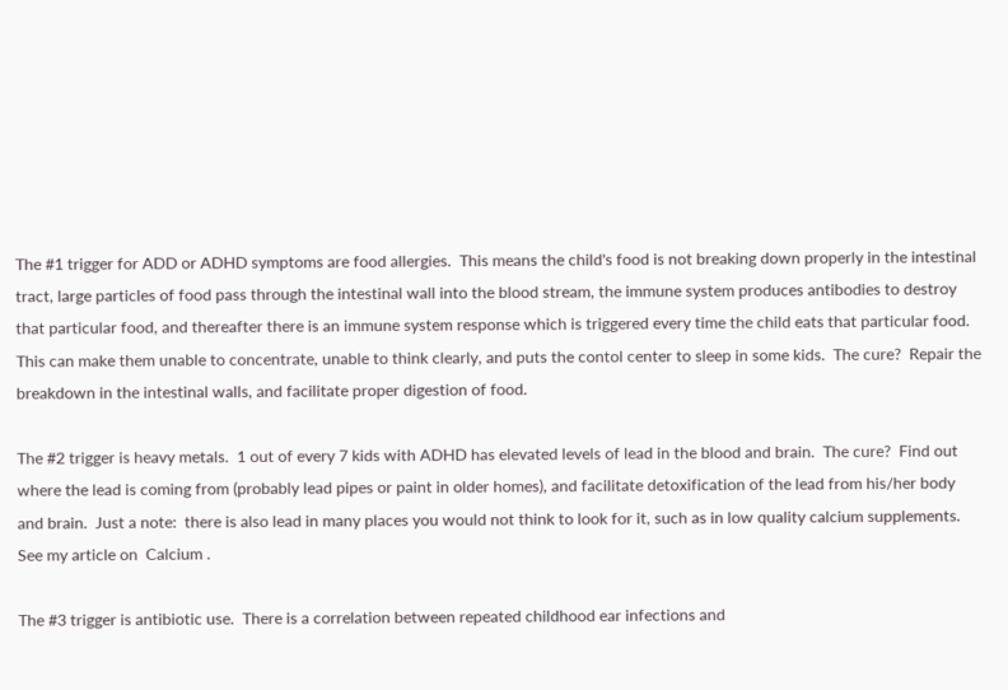The #1 trigger for ADD or ADHD symptoms are food allergies.  This means the child's food is not breaking down properly in the intestinal tract, large particles of food pass through the intestinal wall into the blood stream, the immune system produces antibodies to destroy that particular food, and thereafter there is an immune system response which is triggered every time the child eats that particular food.  This can make them unable to concentrate, unable to think clearly, and puts the contol center to sleep in some kids.  The cure?  Repair the breakdown in the intestinal walls, and facilitate proper digestion of food.

The #2 trigger is heavy metals.  1 out of every 7 kids with ADHD has elevated levels of lead in the blood and brain.  The cure?  Find out where the lead is coming from (probably lead pipes or paint in older homes), and facilitate detoxification of the lead from his/her body and brain.  Just a note:  there is also lead in many places you would not think to look for it, such as in low quality calcium supplements.  See my article on  Calcium .

The #3 trigger is antibiotic use.  There is a correlation between repeated childhood ear infections and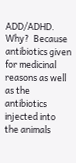ADD/ADHD.  Why?  Because antibiotics given for medicinal reasons as well as the antibiotics injected into the animals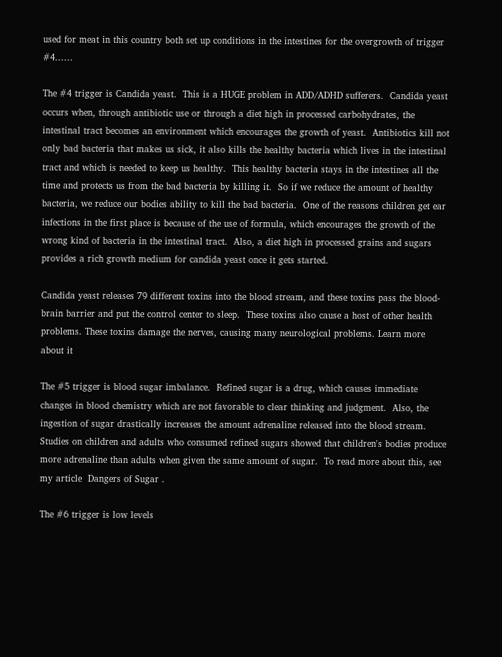used for meat in this country both set up conditions in the intestines for the overgrowth of trigger #4......

The #4 trigger is Candida yeast.  This is a HUGE problem in ADD/ADHD sufferers.  Candida yeast occurs when, through antibiotic use or through a diet high in processed carbohydrates, the intestinal tract becomes an environment which encourages the growth of yeast.  Antibiotics kill not only bad bacteria that makes us sick, it also kills the healthy bacteria which lives in the intestinal tract and which is needed to keep us healthy.  This healthy bacteria stays in the intestines all the time and protects us from the bad bacteria by killing it.  So if we reduce the amount of healthy bacteria, we reduce our bodies ability to kill the bad bacteria.  One of the reasons children get ear infections in the first place is because of the use of formula, which encourages the growth of the wrong kind of bacteria in the intestinal tract.  Also, a diet high in processed grains and sugars provides a rich growth medium for candida yeast once it gets started.

Candida yeast releases 79 different toxins into the blood stream, and these toxins pass the blood-brain barrier and put the control center to sleep.  These toxins also cause a host of other health problems. These toxins damage the nerves, causing many neurological problems. Learn more about it

The #5 trigger is blood sugar imbalance.  Refined sugar is a drug, which causes immediate changes in blood chemistry which are not favorable to clear thinking and judgment.  Also, the ingestion of sugar drastically increases the amount adrenaline released into the blood stream.  Studies on children and adults who consumed refined sugars showed that children's bodies produce more adrenaline than adults when given the same amount of sugar.  To read more about this, see my article  Dangers of Sugar .

The #6 trigger is low levels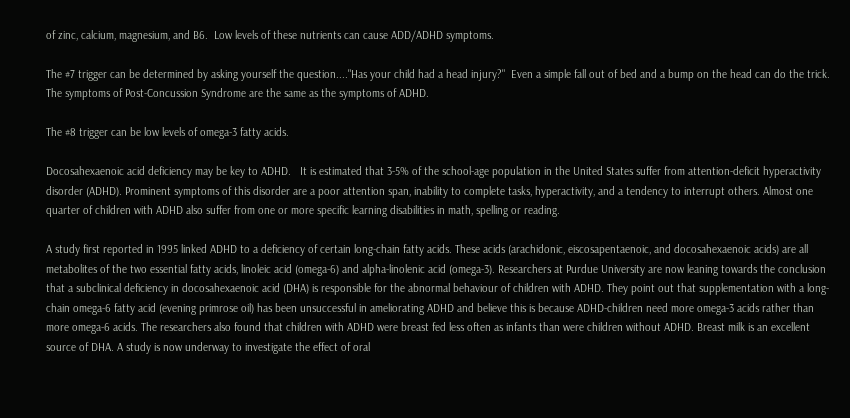of zinc, calcium, magnesium, and B6.  Low levels of these nutrients can cause ADD/ADHD symptoms.

The #7 trigger can be determined by asking yourself the question...."Has your child had a head injury?"  Even a simple fall out of bed and a bump on the head can do the trick.  The symptoms of Post-Concussion Syndrome are the same as the symptoms of ADHD.

The #8 trigger can be low levels of omega-3 fatty acids.

Docosahexaenoic acid deficiency may be key to ADHD.   It is estimated that 3-5% of the school-age population in the United States suffer from attention-deficit hyperactivity disorder (ADHD). Prominent symptoms of this disorder are a poor attention span, inability to complete tasks, hyperactivity, and a tendency to interrupt others. Almost one quarter of children with ADHD also suffer from one or more specific learning disabilities in math, spelling or reading.

A study first reported in 1995 linked ADHD to a deficiency of certain long-chain fatty acids. These acids (arachidonic, eiscosapentaenoic, and docosahexaenoic acids) are all metabolites of the two essential fatty acids, linoleic acid (omega-6) and alpha-linolenic acid (omega-3). Researchers at Purdue University are now leaning towards the conclusion that a subclinical deficiency in docosahexaenoic acid (DHA) is responsible for the abnormal behaviour of children with ADHD. They point out that supplementation with a long-chain omega-6 fatty acid (evening primrose oil) has been unsuccessful in ameliorating ADHD and believe this is because ADHD-children need more omega-3 acids rather than more omega-6 acids. The researchers also found that children with ADHD were breast fed less often as infants than were children without ADHD. Breast milk is an excellent source of DHA. A study is now underway to investigate the effect of oral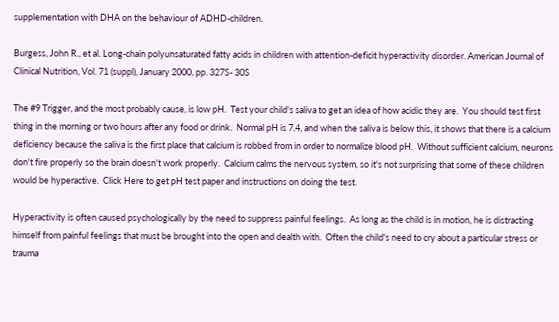supplementation with DHA on the behaviour of ADHD-children.

Burgess, John R., et al. Long-chain polyunsaturated fatty acids in children with attention-deficit hyperactivity disorder. American Journal of Clinical Nutrition, Vol. 71 (suppl), January 2000, pp. 327S- 30S

The #9 Trigger, and the most probably cause, is low pH.  Test your child's saliva to get an idea of how acidic they are.  You should test first thing in the morning or two hours after any food or drink.  Normal pH is 7.4, and when the saliva is below this, it shows that there is a calcium deficiency because the saliva is the first place that calcium is robbed from in order to normalize blood pH.  Without sufficient calcium, neurons don't fire properly so the brain doesn't work properly.  Calcium calms the nervous system, so it's not surprising that some of these children would be hyperactive.  Click Here to get pH test paper and instructions on doing the test.

Hyperactivity is often caused psychologically by the need to suppress painful feelings.  As long as the child is in motion, he is distracting himself from painful feelings that must be brought into the open and dealth with.  Often the child's need to cry about a particular stress or trauma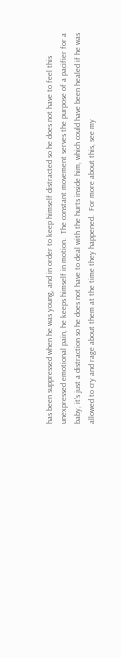has been suppressed when he was young, and in order to keep himself distracted so he does not have to feel this unexpressed emotional pain, he keeps himself in motion.  The constant movement serves the purpose of a pacifier for a baby, it's just a distraction so he does not have to deal with the hurts inside him, which could have been healed if he was allowed to cry and rage about them at the time they happened.  For more about this, see my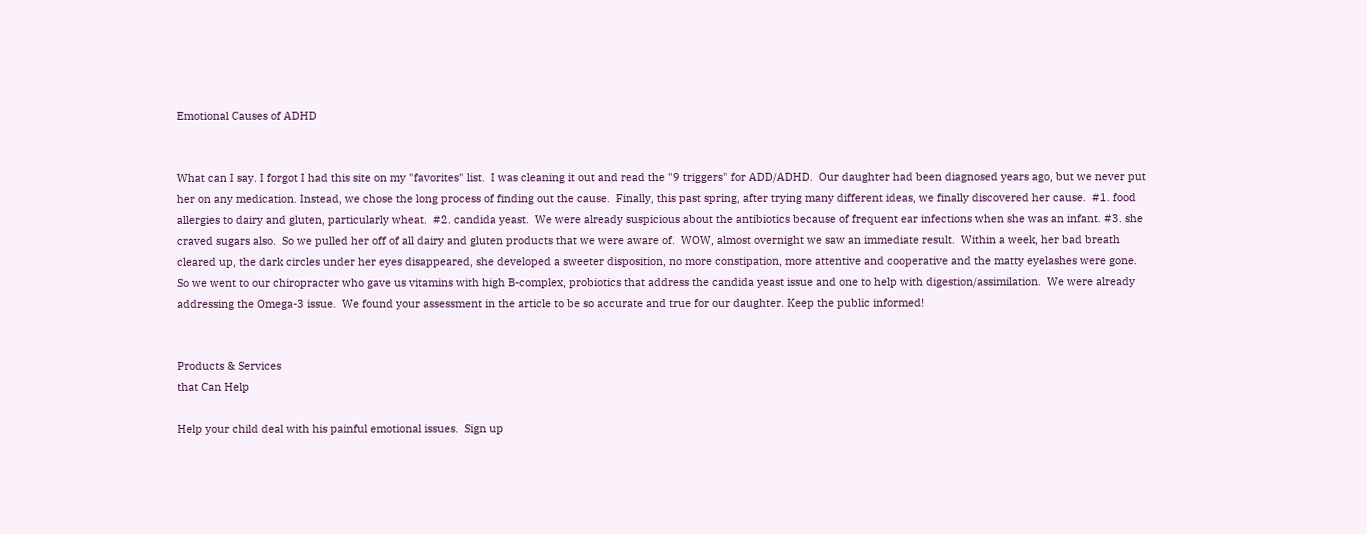Emotional Causes of ADHD


What can I say. I forgot I had this site on my "favorites" list.  I was cleaning it out and read the "9 triggers" for ADD/ADHD.  Our daughter had been diagnosed years ago, but we never put her on any medication. Instead, we chose the long process of finding out the cause.  Finally, this past spring, after trying many different ideas, we finally discovered her cause.  #1. food allergies to dairy and gluten, particularly wheat.  #2. candida yeast.  We were already suspicious about the antibiotics because of frequent ear infections when she was an infant. #3. she craved sugars also.  So we pulled her off of all dairy and gluten products that we were aware of.  WOW, almost overnight we saw an immediate result.  Within a week, her bad breath cleared up, the dark circles under her eyes disappeared, she developed a sweeter disposition, no more constipation, more attentive and cooperative and the matty eyelashes were gone.  So we went to our chiropracter who gave us vitamins with high B-complex, probiotics that address the candida yeast issue and one to help with digestion/assimilation.  We were already addressing the Omega-3 issue.  We found your assessment in the article to be so accurate and true for our daughter. Keep the public informed!


Products & Services
that Can Help

Help your child deal with his painful emotional issues.  Sign up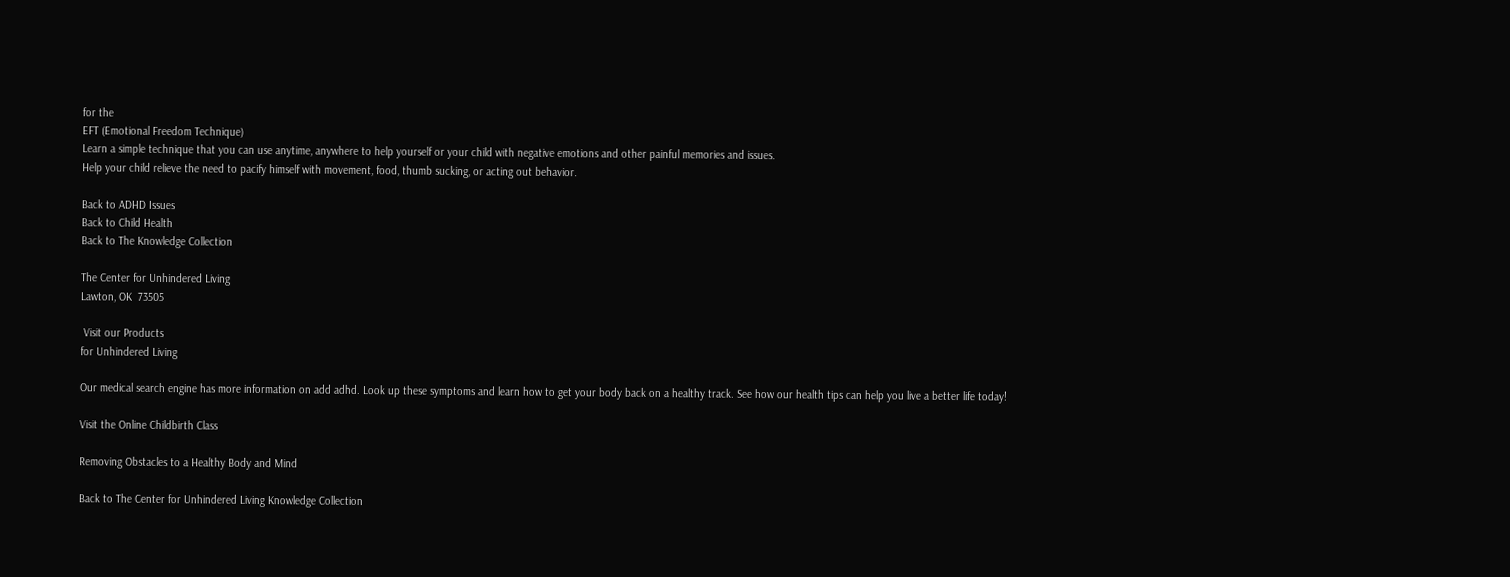for the
EFT (Emotional Freedom Technique)
Learn a simple technique that you can use anytime, anywhere to help yourself or your child with negative emotions and other painful memories and issues.
Help your child relieve the need to pacify himself with movement, food, thumb sucking, or acting out behavior.

Back to ADHD Issues
Back to Child Health
Back to The Knowledge Collection

The Center for Unhindered Living
Lawton, OK  73505

 Visit our Products
for Unhindered Living

Our medical search engine has more information on add adhd. Look up these symptoms and learn how to get your body back on a healthy track. See how our health tips can help you live a better life today!

Visit the Online Childbirth Class

Removing Obstacles to a Healthy Body and Mind

Back to The Center for Unhindered Living Knowledge Collection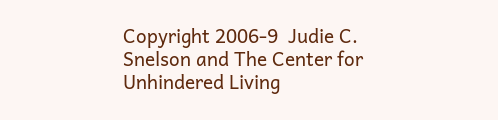Copyright 2006-9  Judie C. Snelson and The Center for Unhindered Living